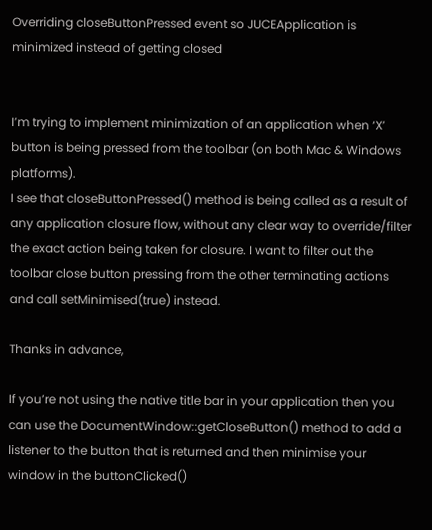Overriding closeButtonPressed event so JUCEApplication is minimized instead of getting closed


I’m trying to implement minimization of an application when ‘X’ button is being pressed from the toolbar (on both Mac & Windows platforms).
I see that closeButtonPressed() method is being called as a result of any application closure flow, without any clear way to override/filter the exact action being taken for closure. I want to filter out the toolbar close button pressing from the other terminating actions and call setMinimised(true) instead.

Thanks in advance,

If you’re not using the native title bar in your application then you can use the DocumentWindow::getCloseButton() method to add a listener to the button that is returned and then minimise your window in the buttonClicked()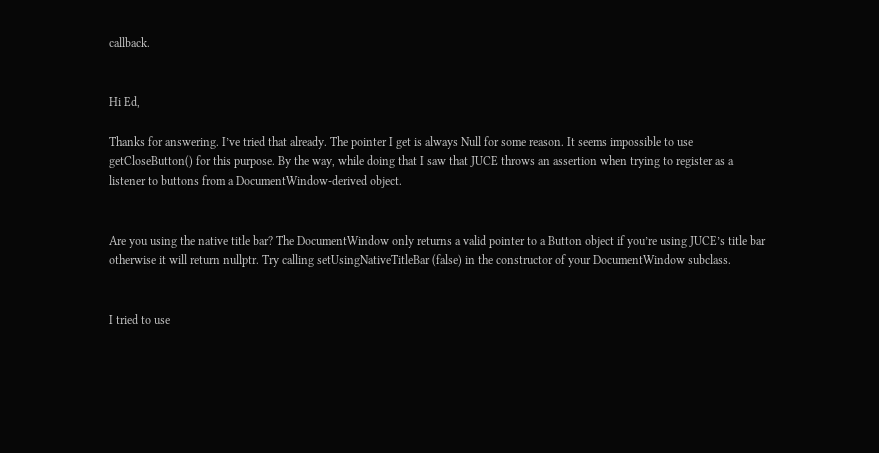callback.


Hi Ed,

Thanks for answering. I’ve tried that already. The pointer I get is always Null for some reason. It seems impossible to use getCloseButton() for this purpose. By the way, while doing that I saw that JUCE throws an assertion when trying to register as a listener to buttons from a DocumentWindow-derived object.


Are you using the native title bar? The DocumentWindow only returns a valid pointer to a Button object if you’re using JUCE’s title bar otherwise it will return nullptr. Try calling setUsingNativeTitleBar (false) in the constructor of your DocumentWindow subclass.


I tried to use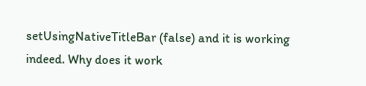setUsingNativeTitleBar (false) and it is working indeed. Why does it work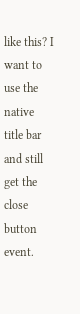like this? I want to use the native title bar and still get the close button event.